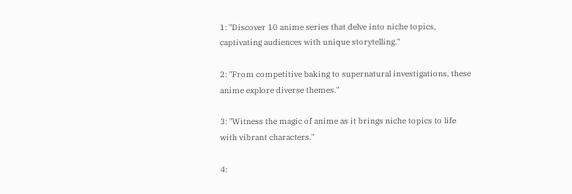1: "Discover 10 anime series that delve into niche topics, captivating audiences with unique storytelling."

2: "From competitive baking to supernatural investigations, these anime explore diverse themes."

3: "Witness the magic of anime as it brings niche topics to life with vibrant characters."

4: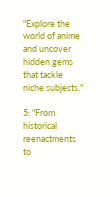"Explore the world of anime and uncover hidden gems that tackle niche subjects."

5: "From historical reenactments to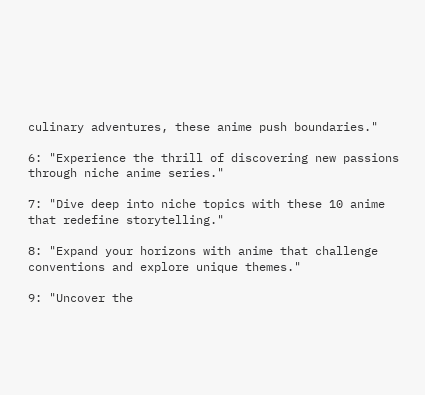culinary adventures, these anime push boundaries."

6: "Experience the thrill of discovering new passions through niche anime series."

7: "Dive deep into niche topics with these 10 anime that redefine storytelling."

8: "Expand your horizons with anime that challenge conventions and explore unique themes."

9: "Uncover the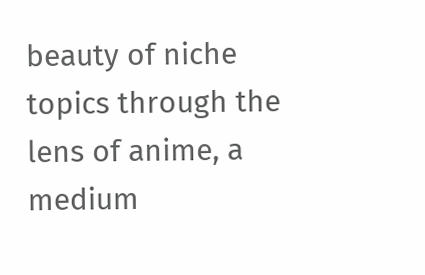beauty of niche topics through the lens of anime, a medium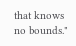that knows no bounds."